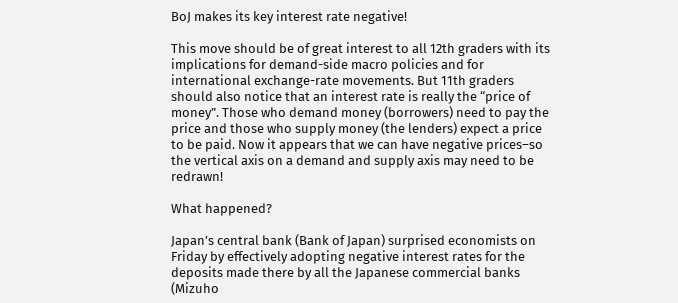BoJ makes its key interest rate negative!

This move should be of great interest to all 12th graders with its implications for demand-side macro policies and for international exchange-rate movements. But 11th graders should also notice that an interest rate is really the “price of money”. Those who demand money (borrowers) need to pay the price and those who supply money (the lenders) expect a price to be paid. Now it appears that we can have negative prices–so the vertical axis on a demand and supply axis may need to be redrawn!

What happened?

Japan’s central bank (Bank of Japan) surprised economists on Friday by effectively adopting negative interest rates for the deposits made there by all the Japanese commercial banks (Mizuho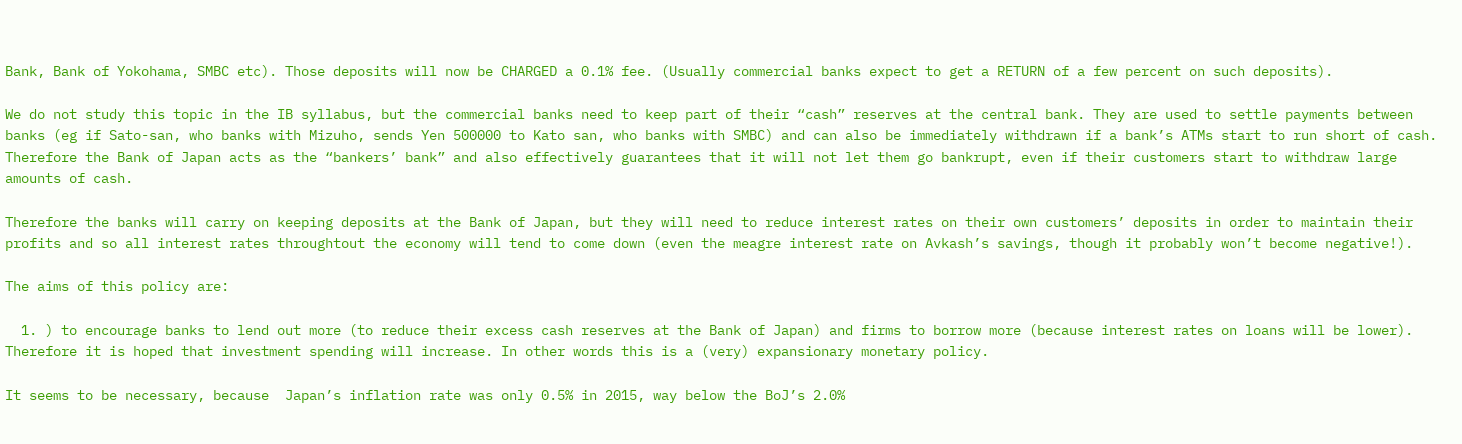Bank, Bank of Yokohama, SMBC etc). Those deposits will now be CHARGED a 0.1% fee. (Usually commercial banks expect to get a RETURN of a few percent on such deposits).

We do not study this topic in the IB syllabus, but the commercial banks need to keep part of their “cash” reserves at the central bank. They are used to settle payments between banks (eg if Sato-san, who banks with Mizuho, sends Yen 500000 to Kato san, who banks with SMBC) and can also be immediately withdrawn if a bank’s ATMs start to run short of cash. Therefore the Bank of Japan acts as the “bankers’ bank” and also effectively guarantees that it will not let them go bankrupt, even if their customers start to withdraw large amounts of cash.

Therefore the banks will carry on keeping deposits at the Bank of Japan, but they will need to reduce interest rates on their own customers’ deposits in order to maintain their profits and so all interest rates throughtout the economy will tend to come down (even the meagre interest rate on Avkash’s savings, though it probably won’t become negative!).

The aims of this policy are:

  1. ) to encourage banks to lend out more (to reduce their excess cash reserves at the Bank of Japan) and firms to borrow more (because interest rates on loans will be lower). Therefore it is hoped that investment spending will increase. In other words this is a (very) expansionary monetary policy.

It seems to be necessary, because  Japan’s inflation rate was only 0.5% in 2015, way below the BoJ’s 2.0%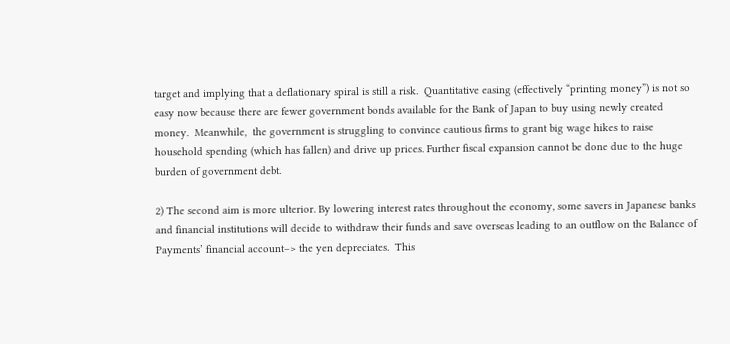target and implying that a deflationary spiral is still a risk.  Quantitative easing (effectively “printing money”) is not so easy now because there are fewer government bonds available for the Bank of Japan to buy using newly created money.  Meanwhile,  the government is struggling to convince cautious firms to grant big wage hikes to raise household spending (which has fallen) and drive up prices. Further fiscal expansion cannot be done due to the huge burden of government debt.

2) The second aim is more ulterior. By lowering interest rates throughout the economy, some savers in Japanese banks and financial institutions will decide to withdraw their funds and save overseas leading to an outflow on the Balance of Payments’ financial account–> the yen depreciates.  This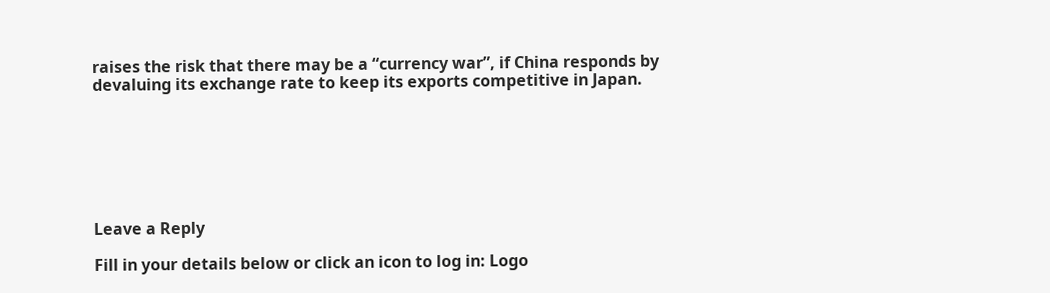raises the risk that there may be a “currency war”, if China responds by devaluing its exchange rate to keep its exports competitive in Japan.







Leave a Reply

Fill in your details below or click an icon to log in: Logo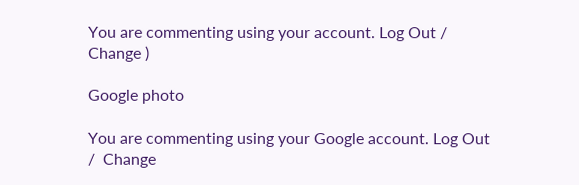You are commenting using your account. Log Out /  Change )

Google photo

You are commenting using your Google account. Log Out /  Change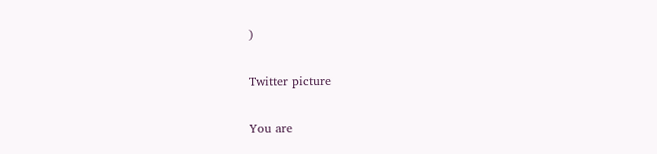)

Twitter picture

You are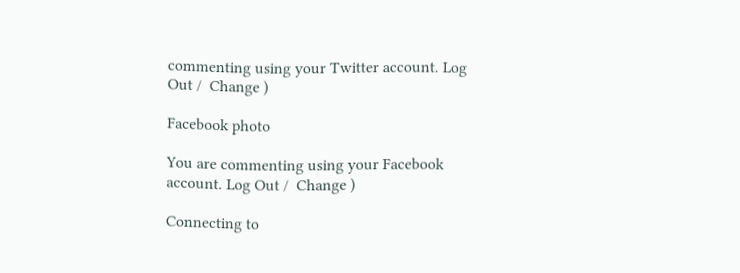commenting using your Twitter account. Log Out /  Change )

Facebook photo

You are commenting using your Facebook account. Log Out /  Change )

Connecting to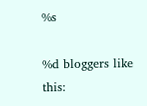%s

%d bloggers like this: